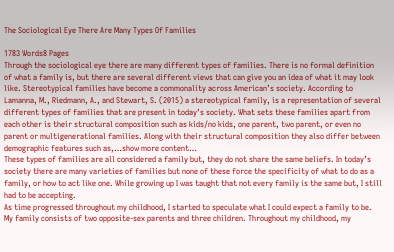The Sociological Eye There Are Many Types Of Families

1783 Words8 Pages
Through the sociological eye there are many different types of families. There is no formal definition of what a family is, but there are several different views that can give you an idea of what it may look like. Stereotypical families have become a commonality across American’s society. According to Lamanna, M., Riedmann, A., and Stewart, S. (2015) a stereotypical family, is a representation of several different types of families that are present in today’s society. What sets these families apart from each other is their structural composition such as kids/no kids, one parent, two parent, or even no parent or multigenerational families. Along with their structural composition they also differ between demographic features such as,…show more content…
These types of families are all considered a family but, they do not share the same beliefs. In today’s society there are many varieties of families but none of these force the specificity of what to do as a family, or how to act like one. While growing up I was taught that not every family is the same but, I still had to be accepting.
As time progressed throughout my childhood, I started to speculate what I could expect a family to be. My family consists of two opposite-sex parents and three children. Throughout my childhood, my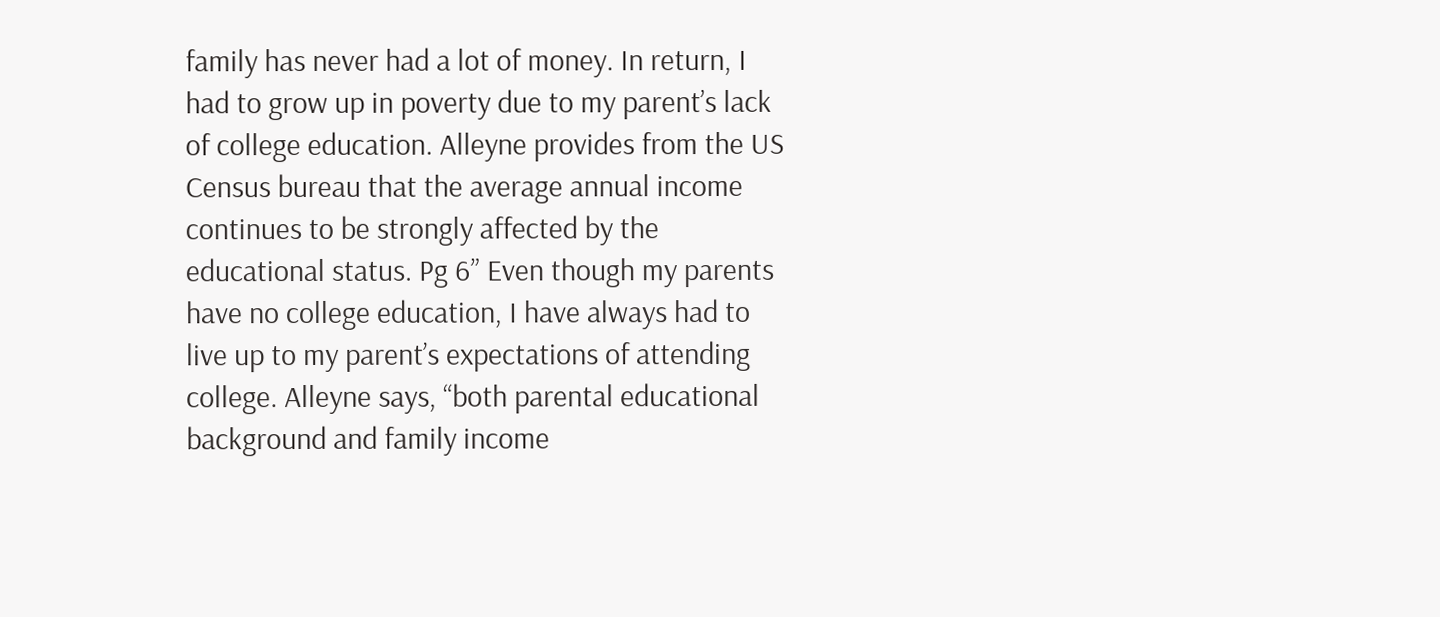family has never had a lot of money. In return, I had to grow up in poverty due to my parent’s lack of college education. Alleyne provides from the US Census bureau that the average annual income continues to be strongly affected by the educational status. Pg 6” Even though my parents have no college education, I have always had to live up to my parent’s expectations of attending college. Alleyne says, “both parental educational background and family income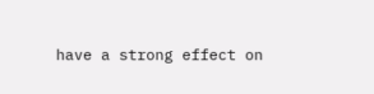have a strong effect on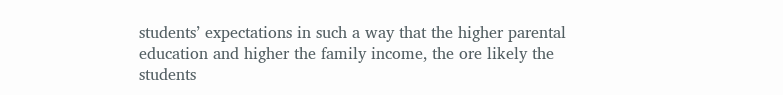students’ expectations in such a way that the higher parental education and higher the family income, the ore likely the students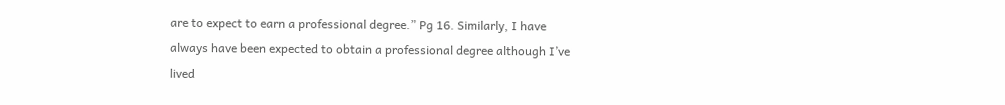are to expect to earn a professional degree.” Pg 16. Similarly, I have always have been expected to obtain a professional degree although I’ve lived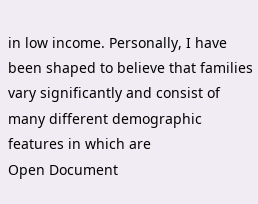in low income. Personally, I have been shaped to believe that families vary significantly and consist of many different demographic features in which are
Open Document